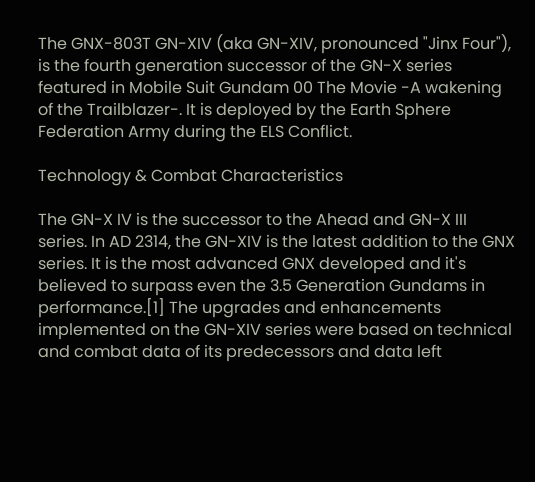The GNX-803T GN-XIV (aka GN-XIV, pronounced "Jinx Four"), is the fourth generation successor of the GN-X series featured in Mobile Suit Gundam 00 The Movie -A wakening of the Trailblazer-. It is deployed by the Earth Sphere Federation Army during the ELS Conflict.

Technology & Combat Characteristics

The GN-X IV is the successor to the Ahead and GN-X III series. In AD 2314, the GN-XIV is the latest addition to the GNX series. It is the most advanced GNX developed and it's believed to surpass even the 3.5 Generation Gundams in performance.[1] The upgrades and enhancements implemented on the GN-XIV series were based on technical and combat data of its predecessors and data left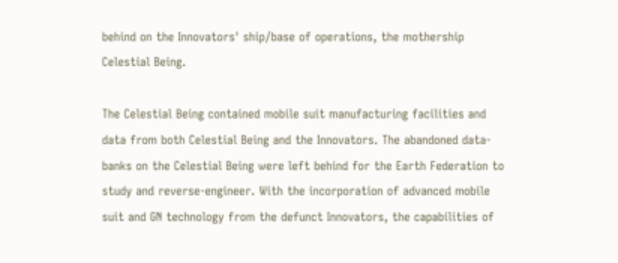behind on the Innovators' ship/base of operations, the mothership Celestial Being.

The Celestial Being contained mobile suit manufacturing facilities and data from both Celestial Being and the Innovators. The abandoned data-banks on the Celestial Being were left behind for the Earth Federation to study and reverse-engineer. With the incorporation of advanced mobile suit and GN technology from the defunct Innovators, the capabilities of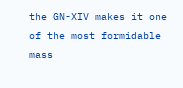the GN-XIV makes it one of the most formidable mass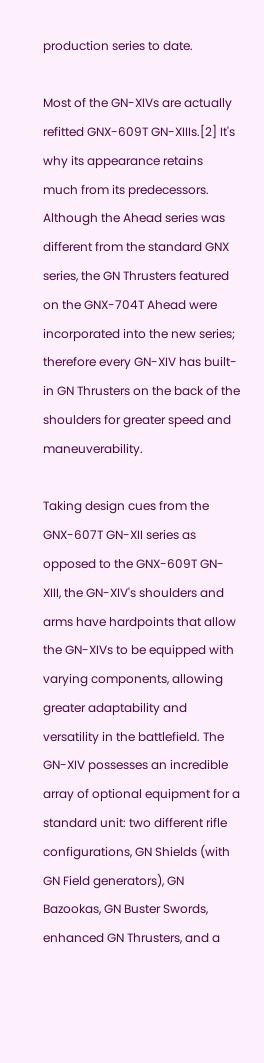production series to date.

Most of the GN-XIVs are actually refitted GNX-609T GN-XIIIs.[2] It's why its appearance retains much from its predecessors. Although the Ahead series was different from the standard GNX series, the GN Thrusters featured on the GNX-704T Ahead were incorporated into the new series; therefore every GN-XIV has built-in GN Thrusters on the back of the shoulders for greater speed and maneuverability.

Taking design cues from the GNX-607T GN-XII series as opposed to the GNX-609T GN-XIII, the GN-XIV's shoulders and arms have hardpoints that allow the GN-XIVs to be equipped with varying components, allowing greater adaptability and versatility in the battlefield. The GN-XIV possesses an incredible array of optional equipment for a standard unit: two different rifle configurations, GN Shields (with GN Field generators), GN Bazookas, GN Buster Swords, enhanced GN Thrusters, and a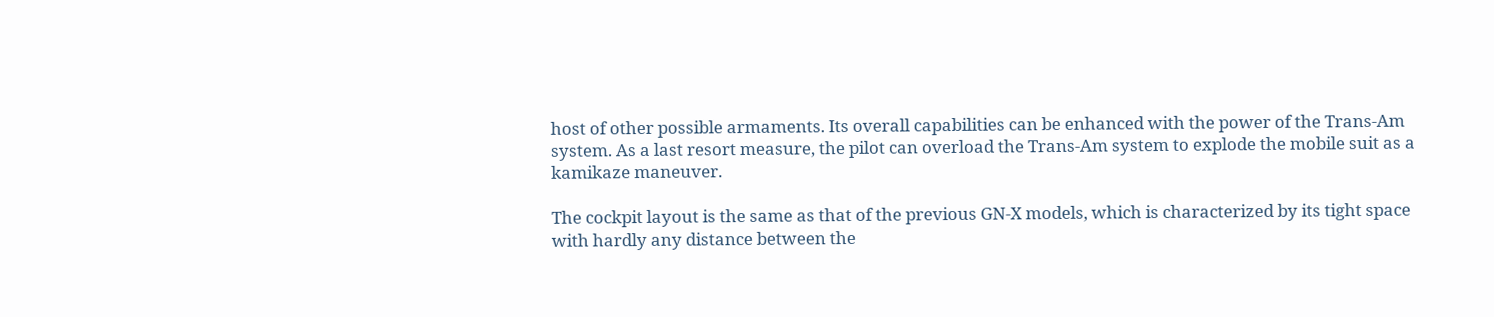host of other possible armaments. Its overall capabilities can be enhanced with the power of the Trans-Am system. As a last resort measure, the pilot can overload the Trans-Am system to explode the mobile suit as a kamikaze maneuver.

The cockpit layout is the same as that of the previous GN-X models, which is characterized by its tight space with hardly any distance between the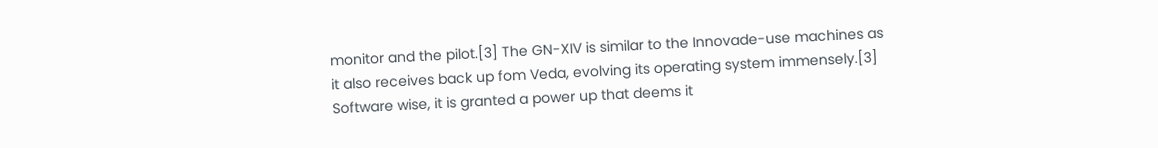monitor and the pilot.[3] The GN-XIV is similar to the Innovade-use machines as it also receives back up fom Veda, evolving its operating system immensely.[3] Software wise, it is granted a power up that deems it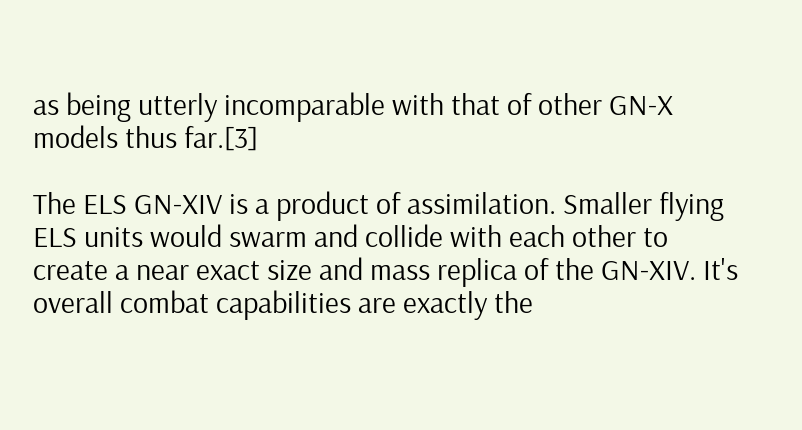as being utterly incomparable with that of other GN-X models thus far.[3]

The ELS GN-XIV is a product of assimilation. Smaller flying ELS units would swarm and collide with each other to create a near exact size and mass replica of the GN-XIV. It's overall combat capabilities are exactly the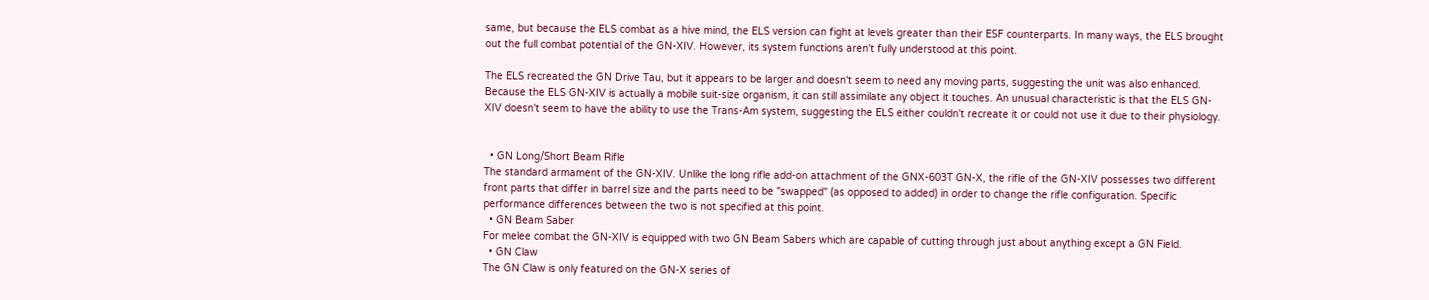same, but because the ELS combat as a hive mind, the ELS version can fight at levels greater than their ESF counterparts. In many ways, the ELS brought out the full combat potential of the GN-XIV. However, its system functions aren't fully understood at this point.

The ELS recreated the GN Drive Tau, but it appears to be larger and doesn't seem to need any moving parts, suggesting the unit was also enhanced. Because the ELS GN-XIV is actually a mobile suit-size organism, it can still assimilate any object it touches. An unusual characteristic is that the ELS GN-XIV doesn't seem to have the ability to use the Trans-Am system, suggesting the ELS either couldn't recreate it or could not use it due to their physiology.


  • GN Long/Short Beam Rifle
The standard armament of the GN-XIV. Unlike the long rifle add-on attachment of the GNX-603T GN-X, the rifle of the GN-XIV possesses two different front parts that differ in barrel size and the parts need to be "swapped" (as opposed to added) in order to change the rifle configuration. Specific performance differences between the two is not specified at this point.
  • GN Beam Saber
For melee combat the GN-XIV is equipped with two GN Beam Sabers which are capable of cutting through just about anything except a GN Field.
  • GN Claw
The GN Claw is only featured on the GN-X series of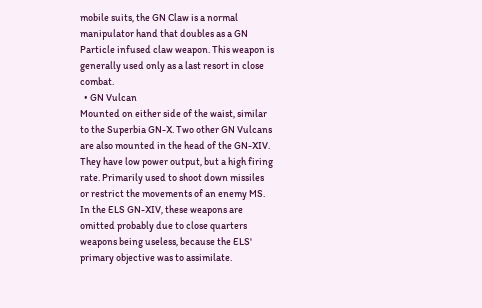mobile suits, the GN Claw is a normal manipulator hand that doubles as a GN Particle infused claw weapon. This weapon is generally used only as a last resort in close combat.
  • GN Vulcan
Mounted on either side of the waist, similar to the Superbia GN-X. Two other GN Vulcans are also mounted in the head of the GN-XIV. They have low power output, but a high firing rate. Primarily used to shoot down missiles or restrict the movements of an enemy MS. In the ELS GN-XIV, these weapons are omitted probably due to close quarters weapons being useless, because the ELS' primary objective was to assimilate.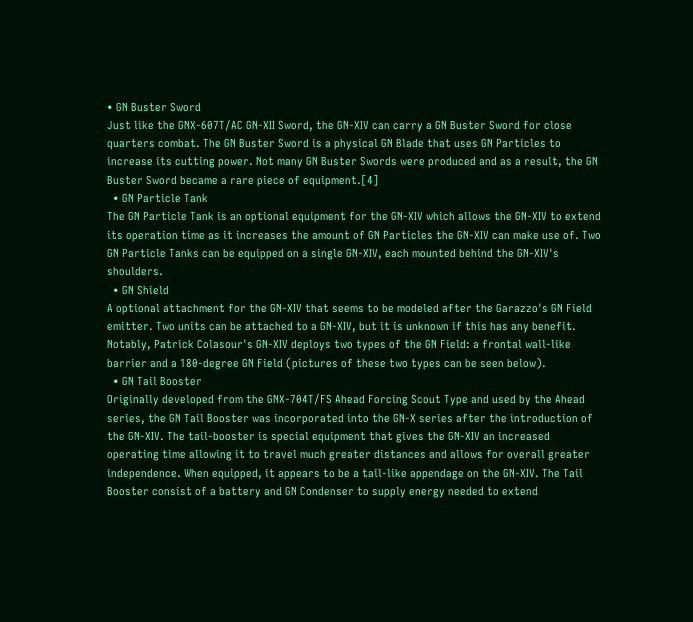• GN Buster Sword
Just like the GNX-607T/AC GN-XII Sword, the GN-XIV can carry a GN Buster Sword for close quarters combat. The GN Buster Sword is a physical GN Blade that uses GN Particles to increase its cutting power. Not many GN Buster Swords were produced and as a result, the GN Buster Sword became a rare piece of equipment.[4]
  • GN Particle Tank
The GN Particle Tank is an optional equipment for the GN-XIV which allows the GN-XIV to extend its operation time as it increases the amount of GN Particles the GN-XIV can make use of. Two GN Particle Tanks can be equipped on a single GN-XIV, each mounted behind the GN-XIV's shoulders.
  • GN Shield
A optional attachment for the GN-XIV that seems to be modeled after the Garazzo's GN Field emitter. Two units can be attached to a GN-XIV, but it is unknown if this has any benefit. Notably, Patrick Colasour's GN-XIV deploys two types of the GN Field: a frontal wall-like barrier and a 180-degree GN Field (pictures of these two types can be seen below).
  • GN Tail Booster
Originally developed from the GNX-704T/FS Ahead Forcing Scout Type and used by the Ahead series, the GN Tail Booster was incorporated into the GN-X series after the introduction of the GN-XIV. The tail-booster is special equipment that gives the GN-XIV an increased operating time allowing it to travel much greater distances and allows for overall greater independence. When equipped, it appears to be a tail-like appendage on the GN-XIV. The Tail Booster consist of a battery and GN Condenser to supply energy needed to extend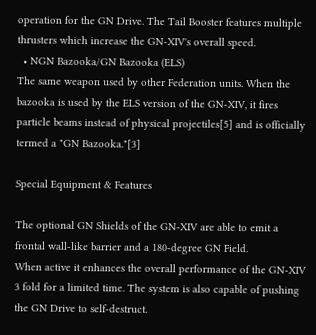operation for the GN Drive. The Tail Booster features multiple thrusters which increase the GN-XIV's overall speed.
  • NGN Bazooka/GN Bazooka (ELS)
The same weapon used by other Federation units. When the bazooka is used by the ELS version of the GN-XIV, it fires particle beams instead of physical projectiles[5] and is officially termed a "GN Bazooka."[3]

Special Equipment & Features

The optional GN Shields of the GN-XIV are able to emit a frontal wall-like barrier and a 180-degree GN Field.
When active it enhances the overall performance of the GN-XIV 3 fold for a limited time. The system is also capable of pushing the GN Drive to self-destruct.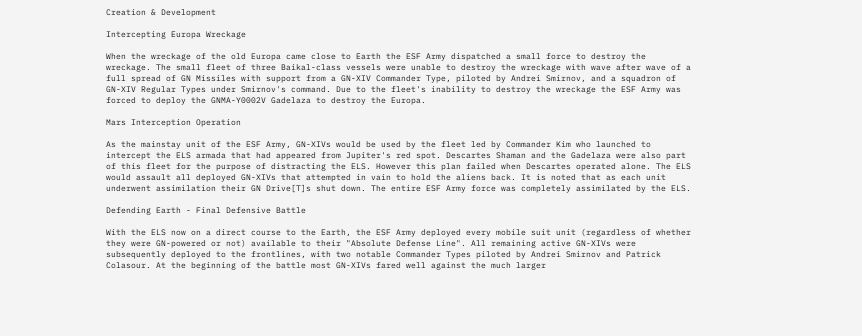Creation & Development

Intercepting Europa Wreckage

When the wreckage of the old Europa came close to Earth the ESF Army dispatched a small force to destroy the wreckage. The small fleet of three Baikal-class vessels were unable to destroy the wreckage with wave after wave of a full spread of GN Missiles with support from a GN-XIV Commander Type, piloted by Andrei Smirnov, and a squadron of GN-XIV Regular Types under Smirnov's command. Due to the fleet's inability to destroy the wreckage the ESF Army was forced to deploy the GNMA-Y0002V Gadelaza to destroy the Europa.

Mars Interception Operation

As the mainstay unit of the ESF Army, GN-XIVs would be used by the fleet led by Commander Kim who launched to intercept the ELS armada that had appeared from Jupiter's red spot. Descartes Shaman and the Gadelaza were also part of this fleet for the purpose of distracting the ELS. However this plan failed when Descartes operated alone. The ELS would assault all deployed GN-XIVs that attempted in vain to hold the aliens back. It is noted that as each unit underwent assimilation their GN Drive[T]s shut down. The entire ESF Army force was completely assimilated by the ELS.

Defending Earth - Final Defensive Battle

With the ELS now on a direct course to the Earth, the ESF Army deployed every mobile suit unit (regardless of whether they were GN-powered or not) available to their "Absolute Defense Line". All remaining active GN-XIVs were subsequently deployed to the frontlines, with two notable Commander Types piloted by Andrei Smirnov and Patrick Colasour. At the beginning of the battle most GN-XIVs fared well against the much larger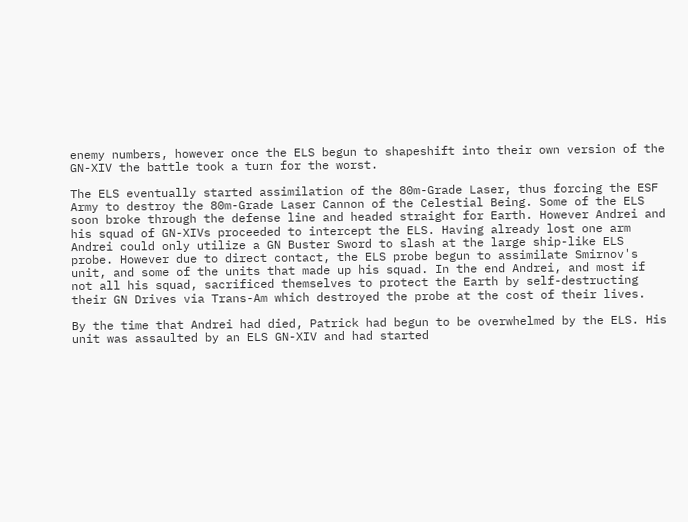enemy numbers, however once the ELS begun to shapeshift into their own version of the GN-XIV the battle took a turn for the worst.

The ELS eventually started assimilation of the 80m-Grade Laser, thus forcing the ESF Army to destroy the 80m-Grade Laser Cannon of the Celestial Being. Some of the ELS soon broke through the defense line and headed straight for Earth. However Andrei and his squad of GN-XIVs proceeded to intercept the ELS. Having already lost one arm Andrei could only utilize a GN Buster Sword to slash at the large ship-like ELS probe. However due to direct contact, the ELS probe begun to assimilate Smirnov's unit, and some of the units that made up his squad. In the end Andrei, and most if not all his squad, sacrificed themselves to protect the Earth by self-destructing their GN Drives via Trans-Am which destroyed the probe at the cost of their lives.

By the time that Andrei had died, Patrick had begun to be overwhelmed by the ELS. His unit was assaulted by an ELS GN-XIV and had started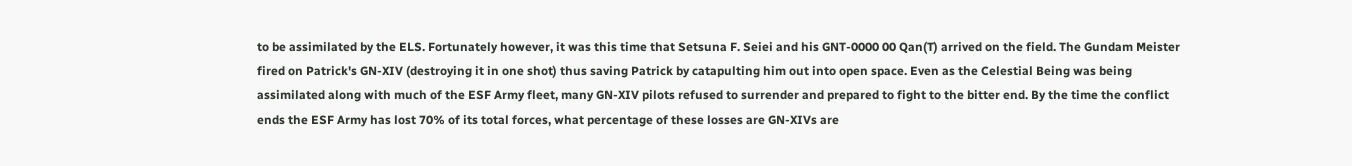to be assimilated by the ELS. Fortunately however, it was this time that Setsuna F. Seiei and his GNT-0000 00 Qan(T) arrived on the field. The Gundam Meister fired on Patrick's GN-XIV (destroying it in one shot) thus saving Patrick by catapulting him out into open space. Even as the Celestial Being was being assimilated along with much of the ESF Army fleet, many GN-XIV pilots refused to surrender and prepared to fight to the bitter end. By the time the conflict ends the ESF Army has lost 70% of its total forces, what percentage of these losses are GN-XIVs are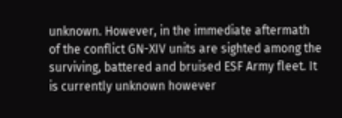unknown. However, in the immediate aftermath of the conflict GN-XIV units are sighted among the surviving, battered and bruised ESF Army fleet. It is currently unknown however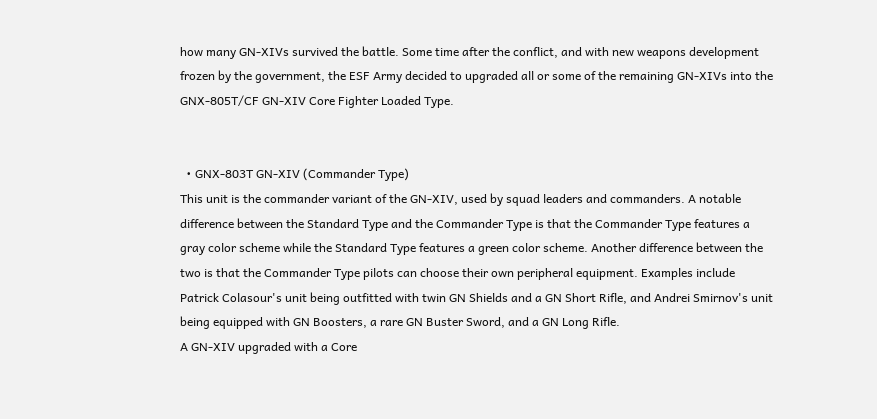how many GN-XIVs survived the battle. Some time after the conflict, and with new weapons development frozen by the government, the ESF Army decided to upgraded all or some of the remaining GN-XIVs into the GNX-805T/CF GN-XIV Core Fighter Loaded Type.


  • GNX-803T GN-XIV (Commander Type)
This unit is the commander variant of the GN-XIV, used by squad leaders and commanders. A notable difference between the Standard Type and the Commander Type is that the Commander Type features a gray color scheme while the Standard Type features a green color scheme. Another difference between the two is that the Commander Type pilots can choose their own peripheral equipment. Examples include Patrick Colasour's unit being outfitted with twin GN Shields and a GN Short Rifle, and Andrei Smirnov's unit being equipped with GN Boosters, a rare GN Buster Sword, and a GN Long Rifle.
A GN-XIV upgraded with a Core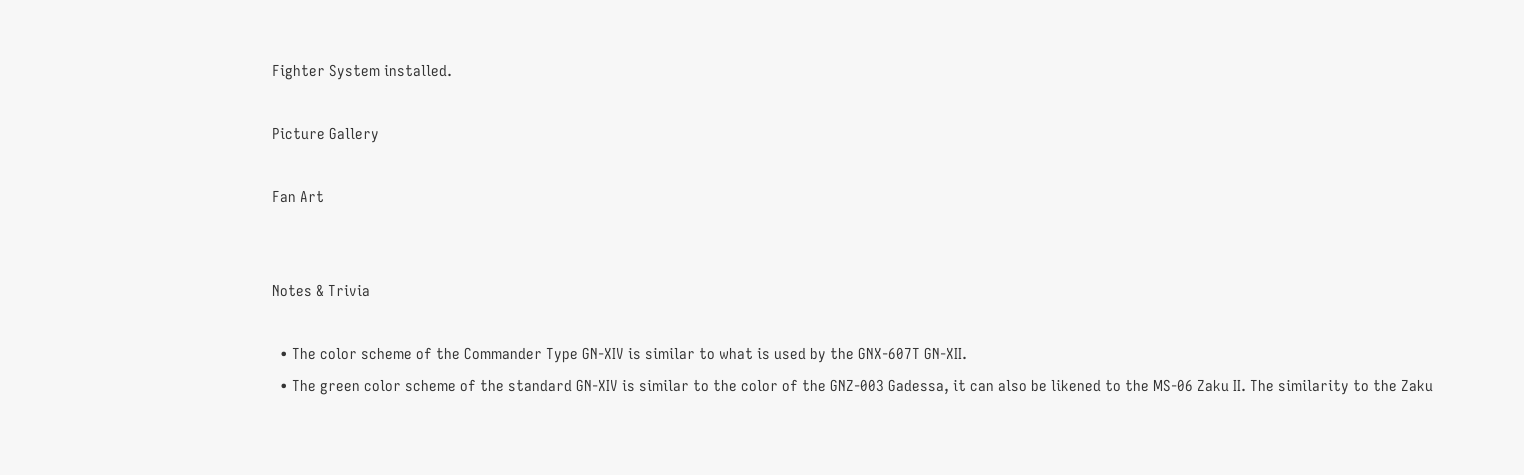Fighter System installed.

Picture Gallery

Fan Art


Notes & Trivia

  • The color scheme of the Commander Type GN-XIV is similar to what is used by the GNX-607T GN-XII.
  • The green color scheme of the standard GN-XIV is similar to the color of the GNZ-003 Gadessa, it can also be likened to the MS-06 Zaku II. The similarity to the Zaku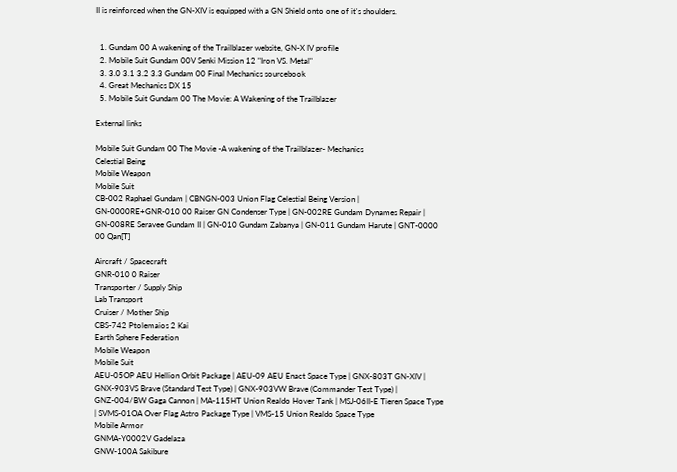II is reinforced when the GN-XIV is equipped with a GN Shield onto one of it's shoulders.


  1. Gundam 00 A wakening of the Trailblazer website, GN-X IV profile
  2. Mobile Suit Gundam 00V Senki Mission 12 "Iron VS. Metal"
  3. 3.0 3.1 3.2 3.3 Gundam 00 Final Mechanics sourcebook
  4. Great Mechanics DX 15
  5. Mobile Suit Gundam 00 The Movie: A Wakening of the Trailblazer

External links

Mobile Suit Gundam 00 The Movie -A wakening of the Trailblazer- Mechanics
Celestial Being
Mobile Weapon
Mobile Suit
CB-002 Raphael Gundam | CBNGN-003 Union Flag Celestial Being Version | GN-0000RE+GNR-010 00 Raiser GN Condenser Type | GN-002RE Gundam Dynames Repair | GN-008RE Seravee Gundam II | GN-010 Gundam Zabanya | GN-011 Gundam Harute | GNT-0000 00 Qan[T]

Aircraft / Spacecraft
GNR-010 0 Raiser
Transporter / Supply Ship
Lab Transport
Cruiser / Mother Ship
CBS-742 Ptolemaios 2 Kai
Earth Sphere Federation
Mobile Weapon
Mobile Suit
AEU-05OP AEU Hellion Orbit Package | AEU-09 AEU Enact Space Type | GNX-803T GN-XIV | GNX-903VS Brave (Standard Test Type) | GNX-903VW Brave (Commander Test Type) | GNZ-004/BW Gaga Cannon | MA-115HT Union Realdo Hover Tank | MSJ-06II-E Tieren Space Type | SVMS-01OA Over Flag Astro Package Type | VMS-15 Union Realdo Space Type
Mobile Armor
GNMA-Y0002V Gadelaza
GNW-100A Sakibure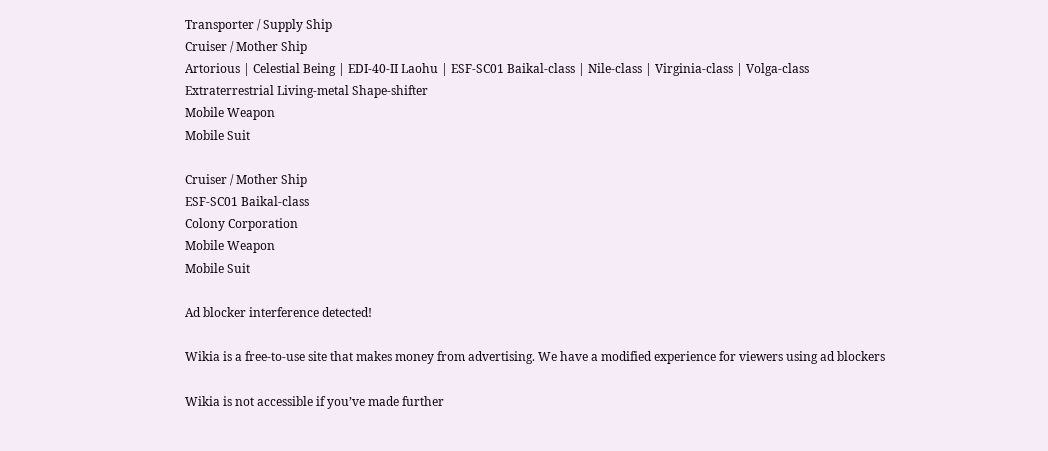Transporter / Supply Ship
Cruiser / Mother Ship
Artorious | Celestial Being | EDI-40-II Laohu | ESF-SC01 Baikal-class | Nile-class | Virginia-class | Volga-class
Extraterrestrial Living-metal Shape-shifter
Mobile Weapon
Mobile Suit

Cruiser / Mother Ship
ESF-SC01 Baikal-class
Colony Corporation
Mobile Weapon
Mobile Suit

Ad blocker interference detected!

Wikia is a free-to-use site that makes money from advertising. We have a modified experience for viewers using ad blockers

Wikia is not accessible if you’ve made further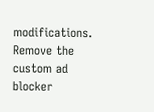modifications. Remove the custom ad blocker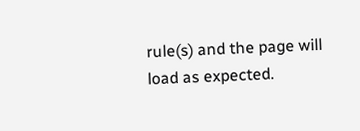rule(s) and the page will load as expected.